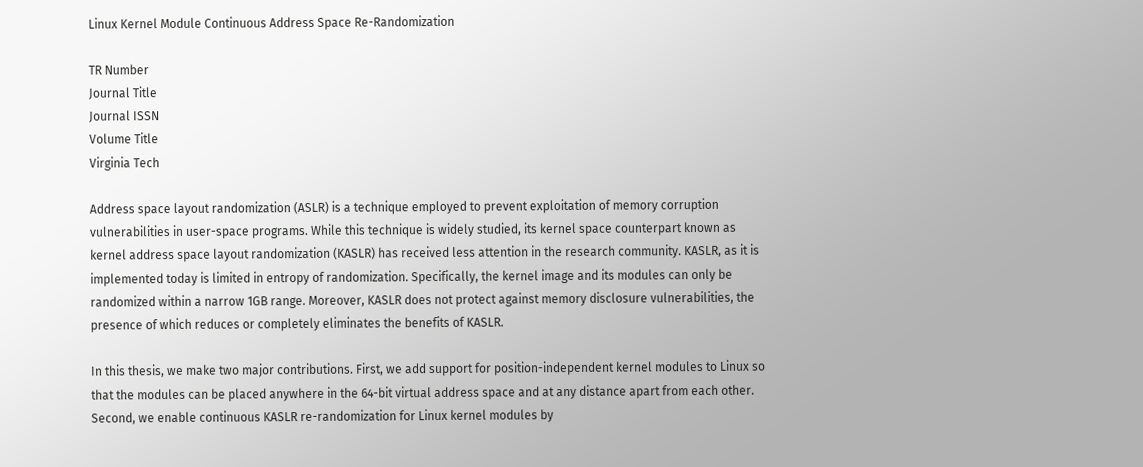Linux Kernel Module Continuous Address Space Re-Randomization

TR Number
Journal Title
Journal ISSN
Volume Title
Virginia Tech

Address space layout randomization (ASLR) is a technique employed to prevent exploitation of memory corruption vulnerabilities in user-space programs. While this technique is widely studied, its kernel space counterpart known as kernel address space layout randomization (KASLR) has received less attention in the research community. KASLR, as it is implemented today is limited in entropy of randomization. Specifically, the kernel image and its modules can only be randomized within a narrow 1GB range. Moreover, KASLR does not protect against memory disclosure vulnerabilities, the presence of which reduces or completely eliminates the benefits of KASLR.

In this thesis, we make two major contributions. First, we add support for position-independent kernel modules to Linux so that the modules can be placed anywhere in the 64-bit virtual address space and at any distance apart from each other. Second, we enable continuous KASLR re-randomization for Linux kernel modules by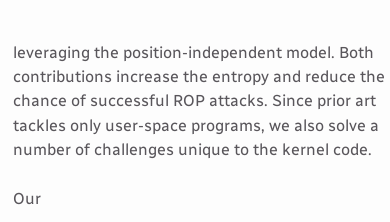leveraging the position-independent model. Both contributions increase the entropy and reduce the chance of successful ROP attacks. Since prior art tackles only user-space programs, we also solve a number of challenges unique to the kernel code.

Our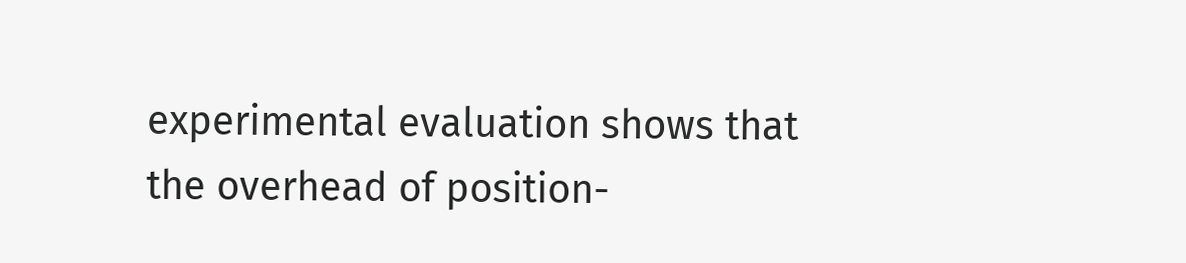experimental evaluation shows that the overhead of position-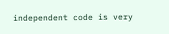independent code is very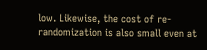low. Likewise, the cost of re-randomization is also small even at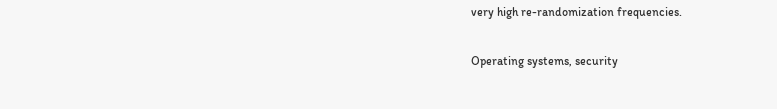very high re-randomization frequencies.

Operating systems, security